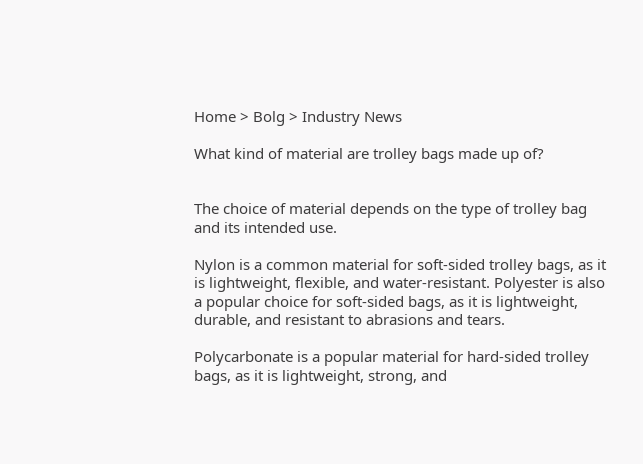Home > Bolg > Industry News

What kind of material are trolley bags made up of?


The choice of material depends on the type of trolley bag and its intended use.

Nylon is a common material for soft-sided trolley bags, as it is lightweight, flexible, and water-resistant. Polyester is also a popular choice for soft-sided bags, as it is lightweight, durable, and resistant to abrasions and tears.

Polycarbonate is a popular material for hard-sided trolley bags, as it is lightweight, strong, and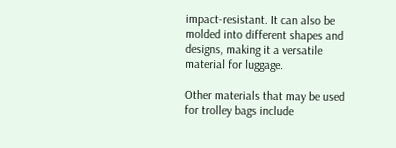impact-resistant. It can also be molded into different shapes and designs, making it a versatile material for luggage.

Other materials that may be used for trolley bags include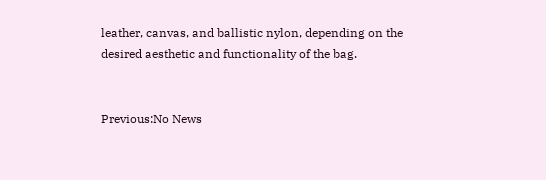leather, canvas, and ballistic nylon, depending on the desired aesthetic and functionality of the bag.


Previous:No News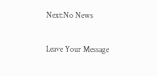Next:No News

Leave Your Message